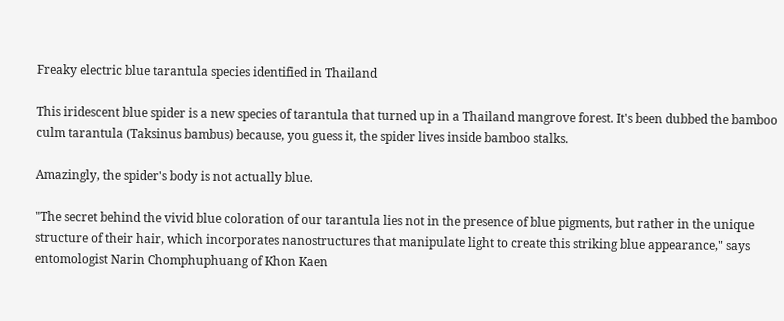Freaky electric blue tarantula species identified in Thailand

This iridescent blue spider is a new species of tarantula that turned up in a Thailand mangrove forest. It's been dubbed the bamboo culm tarantula (Taksinus bambus) because, you guess it, the spider lives inside bamboo stalks.

Amazingly, the spider's body is not actually blue.

"The secret behind the vivid blue coloration of our tarantula lies not in the presence of blue pigments, but rather in the unique structure of their hair, which incorporates nanostructures that manipulate light to create this striking blue appearance," says entomologist Narin Chomphuphuang of Khon Kaen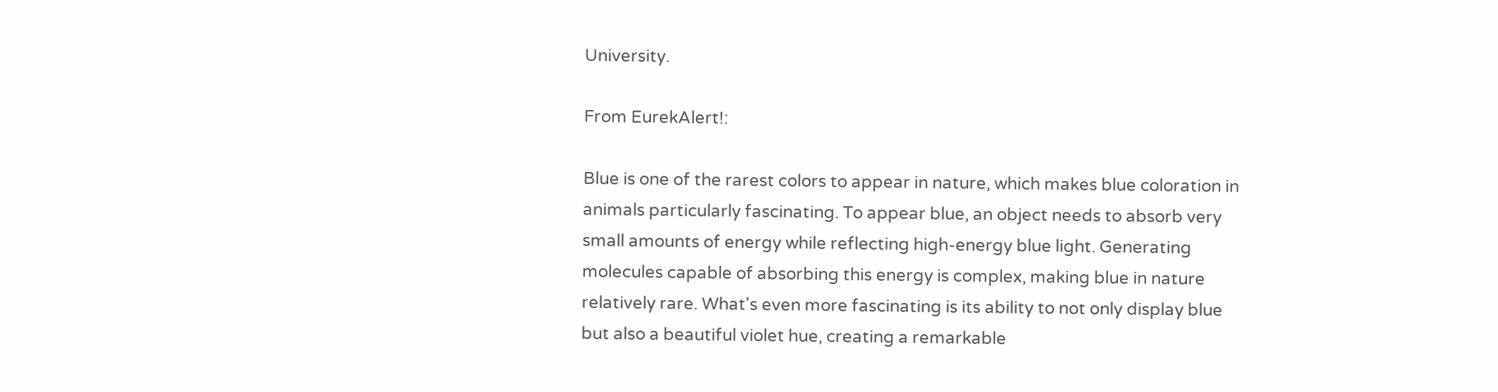University.

From EurekAlert!:

Blue is one of the rarest colors to appear in nature, which makes blue coloration in animals particularly fascinating. To appear blue, an object needs to absorb very small amounts of energy while reflecting high-energy blue light. Generating molecules capable of absorbing this energy is complex, making blue in nature relatively rare. What's even more fascinating is its ability to not only display blue but also a beautiful violet hue, creating a remarkable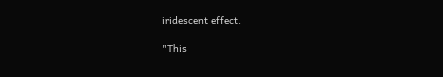iridescent effect.

"This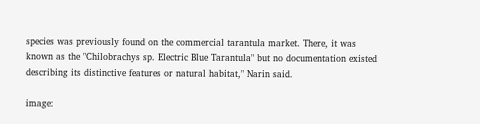species was previously found on the commercial tarantula market. There, it was known as the "Chilobrachys sp. Electric Blue Tarantula" but no documentation existed describing its distinctive features or natural habitat," Narin said.

image: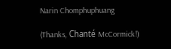Narin Chomphuphuang

(Thanks, Chanté McCormick!)